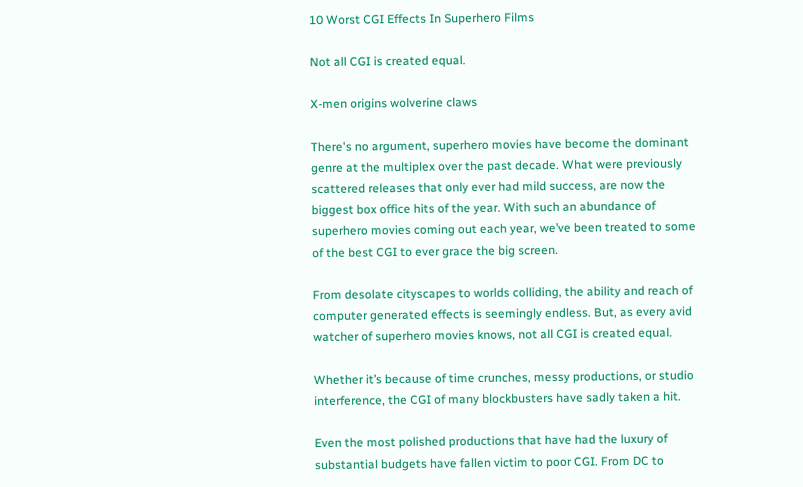10 Worst CGI Effects In Superhero Films

Not all CGI is created equal.

X-men origins wolverine claws

There's no argument, superhero movies have become the dominant genre at the multiplex over the past decade. What were previously scattered releases that only ever had mild success, are now the biggest box office hits of the year. With such an abundance of superhero movies coming out each year, we’ve been treated to some of the best CGI to ever grace the big screen.

From desolate cityscapes to worlds colliding, the ability and reach of computer generated effects is seemingly endless. But, as every avid watcher of superhero movies knows, not all CGI is created equal.

Whether it’s because of time crunches, messy productions, or studio interference, the CGI of many blockbusters have sadly taken a hit.

Even the most polished productions that have had the luxury of substantial budgets have fallen victim to poor CGI. From DC to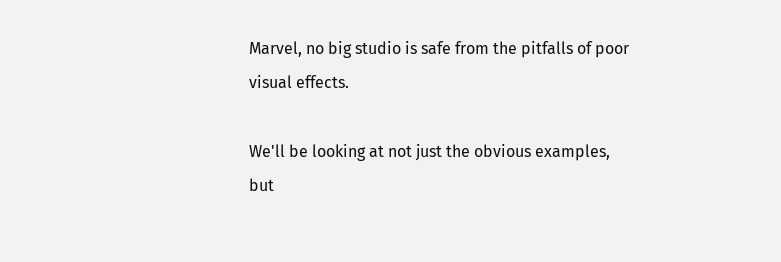Marvel, no big studio is safe from the pitfalls of poor visual effects.

We'll be looking at not just the obvious examples, but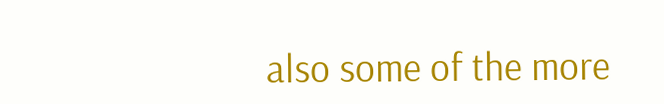also some of the more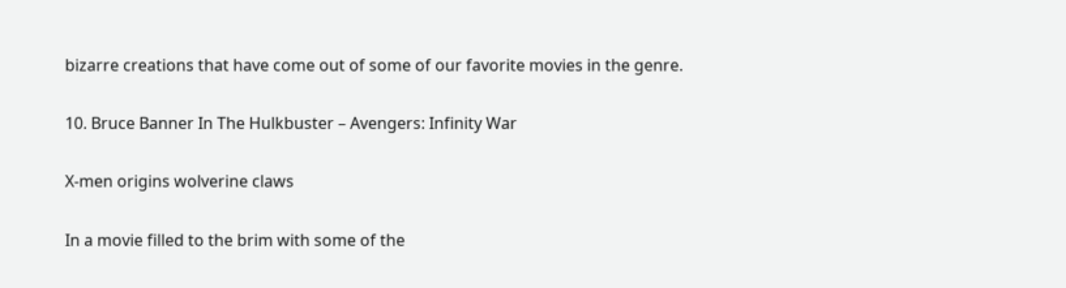bizarre creations that have come out of some of our favorite movies in the genre.

10. Bruce Banner In The Hulkbuster – Avengers: Infinity War

X-men origins wolverine claws

In a movie filled to the brim with some of the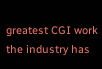greatest CGI work the industry has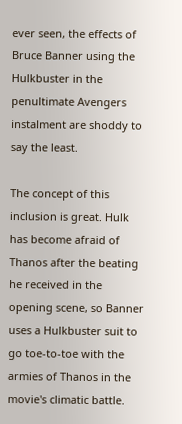ever seen, the effects of Bruce Banner using the Hulkbuster in the penultimate Avengers instalment are shoddy to say the least.

The concept of this inclusion is great. Hulk has become afraid of Thanos after the beating he received in the opening scene, so Banner uses a Hulkbuster suit to go toe-to-toe with the armies of Thanos in the movie's climatic battle.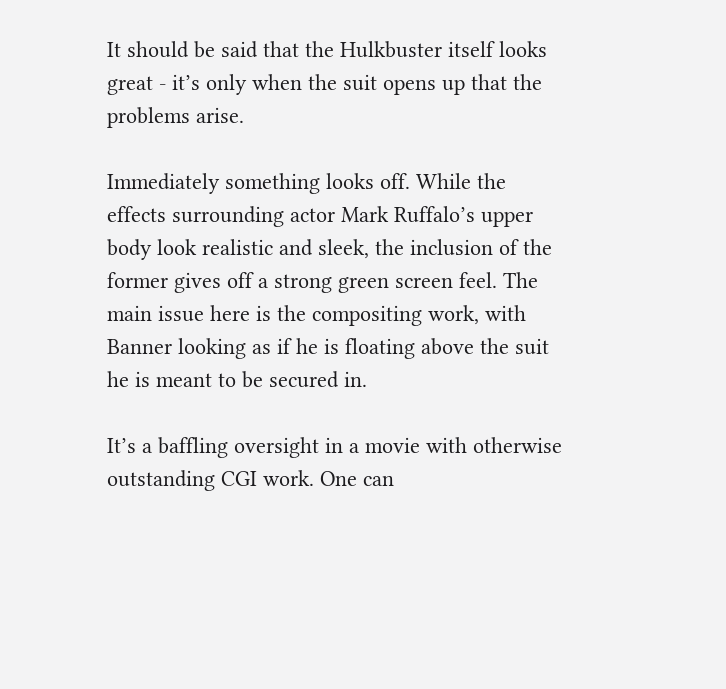It should be said that the Hulkbuster itself looks great - it’s only when the suit opens up that the problems arise.

Immediately something looks off. While the effects surrounding actor Mark Ruffalo’s upper body look realistic and sleek, the inclusion of the former gives off a strong green screen feel. The main issue here is the compositing work, with Banner looking as if he is floating above the suit he is meant to be secured in.

It’s a baffling oversight in a movie with otherwise outstanding CGI work. One can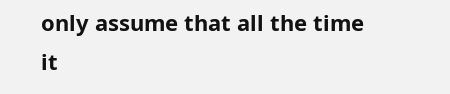only assume that all the time it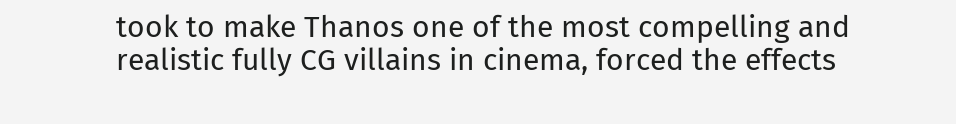took to make Thanos one of the most compelling and realistic fully CG villains in cinema, forced the effects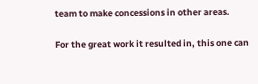team to make concessions in other areas.

For the great work it resulted in, this one can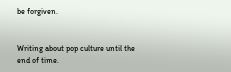be forgiven.


Writing about pop culture until the end of time.